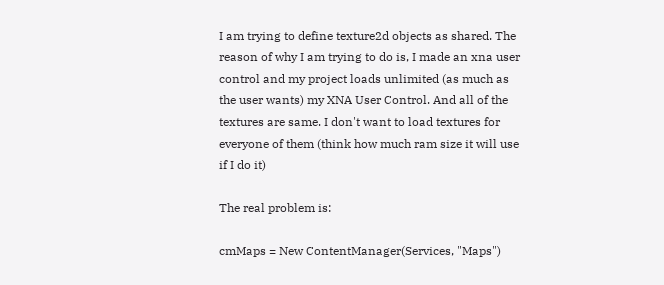I am trying to define texture2d objects as shared. The reason of why I am trying to do is, I made an xna user control and my project loads unlimited (as much as the user wants) my XNA User Control. And all of the textures are same. I don't want to load textures for everyone of them (think how much ram size it will use if I do it)

The real problem is:

cmMaps = New ContentManager(Services, "Maps")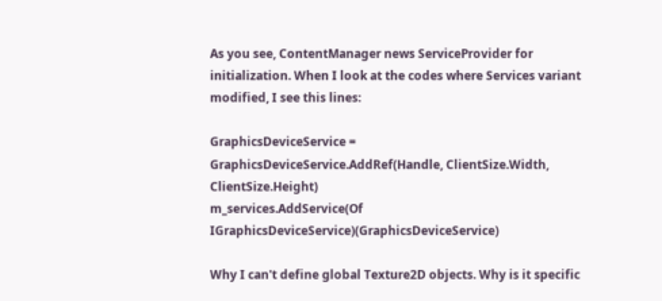As you see, ContentManager news ServiceProvider for initialization. When I look at the codes where Services variant modified, I see this lines:

GraphicsDeviceService = GraphicsDeviceService.AddRef(Handle, ClientSize.Width, ClientSize.Height)
m_services.AddService(Of IGraphicsDeviceService)(GraphicsDeviceService)

Why I can't define global Texture2D objects. Why is it specific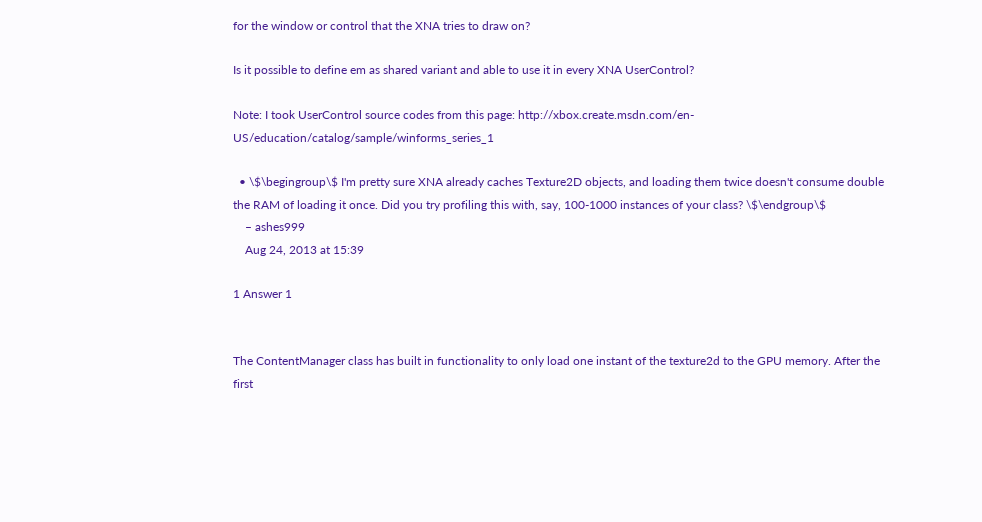for the window or control that the XNA tries to draw on?

Is it possible to define em as shared variant and able to use it in every XNA UserControl?

Note: I took UserControl source codes from this page: http://xbox.create.msdn.com/en-US/education/catalog/sample/winforms_series_1

  • \$\begingroup\$ I'm pretty sure XNA already caches Texture2D objects, and loading them twice doesn't consume double the RAM of loading it once. Did you try profiling this with, say, 100-1000 instances of your class? \$\endgroup\$
    – ashes999
    Aug 24, 2013 at 15:39

1 Answer 1


The ContentManager class has built in functionality to only load one instant of the texture2d to the GPU memory. After the first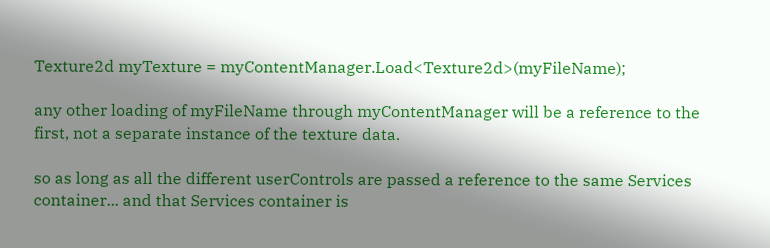Texture2d myTexture = myContentManager.Load<Texture2d>(myFileName);

any other loading of myFileName through myContentManager will be a reference to the first, not a separate instance of the texture data.

so as long as all the different userControls are passed a reference to the same Services container... and that Services container is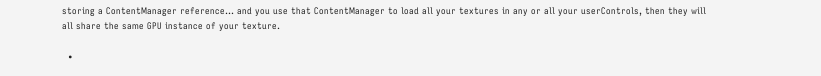storing a ContentManager reference... and you use that ContentManager to load all your textures in any or all your userControls, then they will all share the same GPU instance of your texture.

  •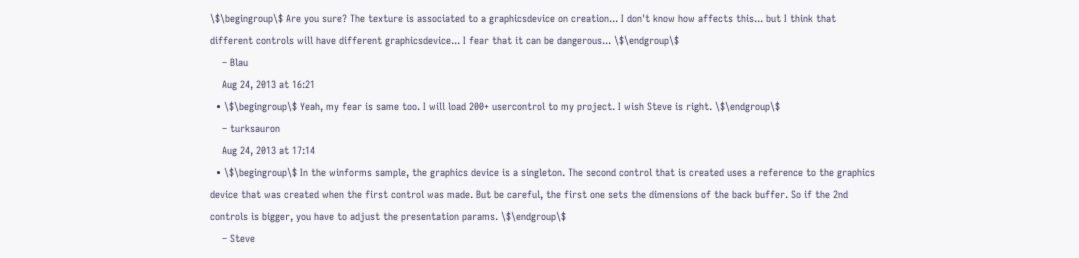\$\begingroup\$ Are you sure? The texture is associated to a graphicsdevice on creation... I don't know how affects this... but I think that different controls will have different graphicsdevice... I fear that it can be dangerous... \$\endgroup\$
    – Blau
    Aug 24, 2013 at 16:21
  • \$\begingroup\$ Yeah, my fear is same too. I will load 200+ usercontrol to my project. I wish Steve is right. \$\endgroup\$
    – turksauron
    Aug 24, 2013 at 17:14
  • \$\begingroup\$ In the winforms sample, the graphics device is a singleton. The second control that is created uses a reference to the graphics device that was created when the first control was made. But be careful, the first one sets the dimensions of the back buffer. So if the 2nd controls is bigger, you have to adjust the presentation params. \$\endgroup\$
    – Steve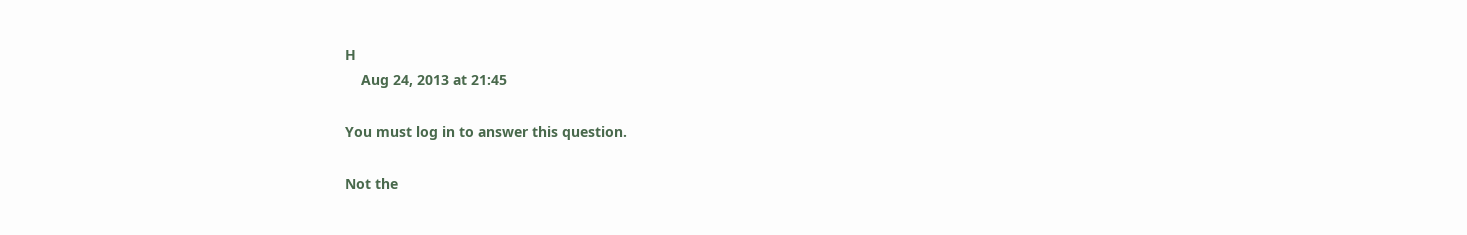H
    Aug 24, 2013 at 21:45

You must log in to answer this question.

Not the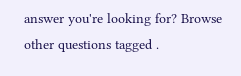answer you're looking for? Browse other questions tagged .